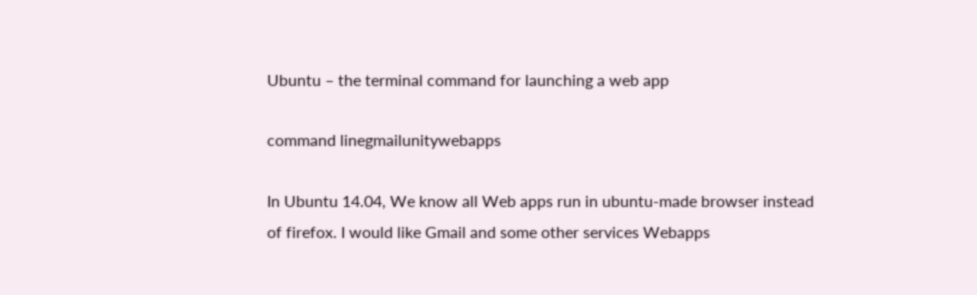Ubuntu – the terminal command for launching a web app

command linegmailunitywebapps

In Ubuntu 14.04, We know all Web apps run in ubuntu-made browser instead of firefox. I would like Gmail and some other services Webapps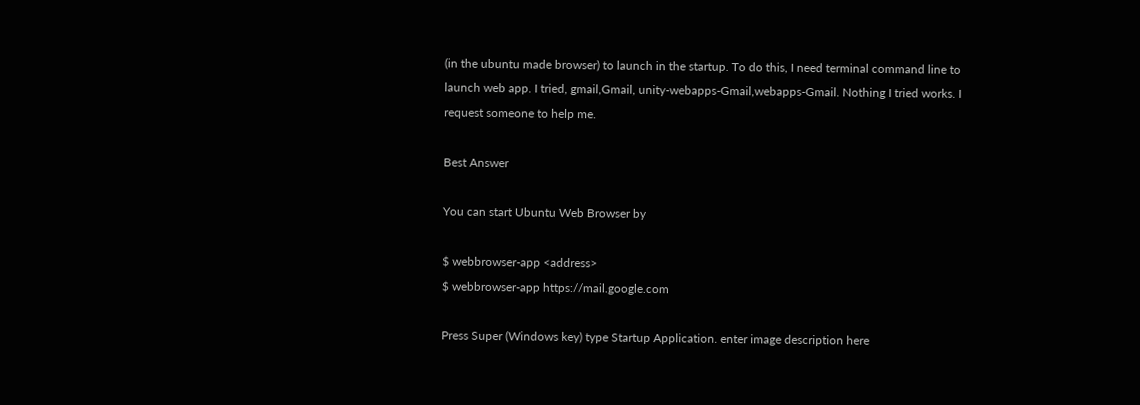(in the ubuntu made browser) to launch in the startup. To do this, I need terminal command line to launch web app. I tried, gmail,Gmail, unity-webapps-Gmail,webapps-Gmail. Nothing I tried works. I request someone to help me.

Best Answer

You can start Ubuntu Web Browser by

$ webbrowser-app <address>
$ webbrowser-app https://mail.google.com

Press Super (Windows key) type Startup Application. enter image description here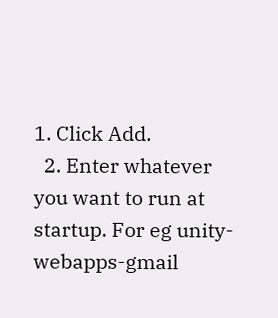1. Click Add.
  2. Enter whatever you want to run at startup. For eg unity-webapps-gmail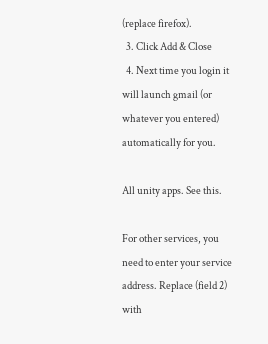(replace firefox).
  3. Click Add & Close
  4. Next time you login it will launch gmail (or whatever you entered) automatically for you.

All unity apps. See this.

For other services, you need to enter your service address. Replace (field 2) with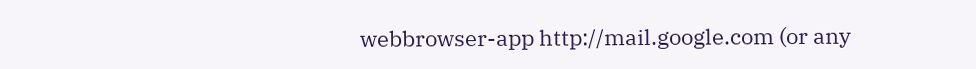webbrowser-app http://mail.google.com (or any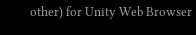other) for Unity Web Browser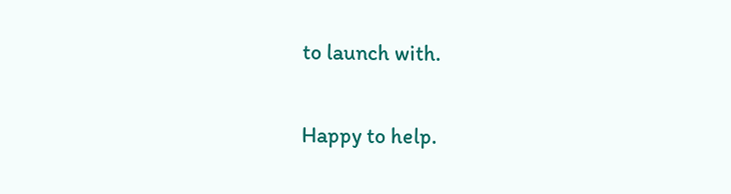to launch with.

Happy to help.